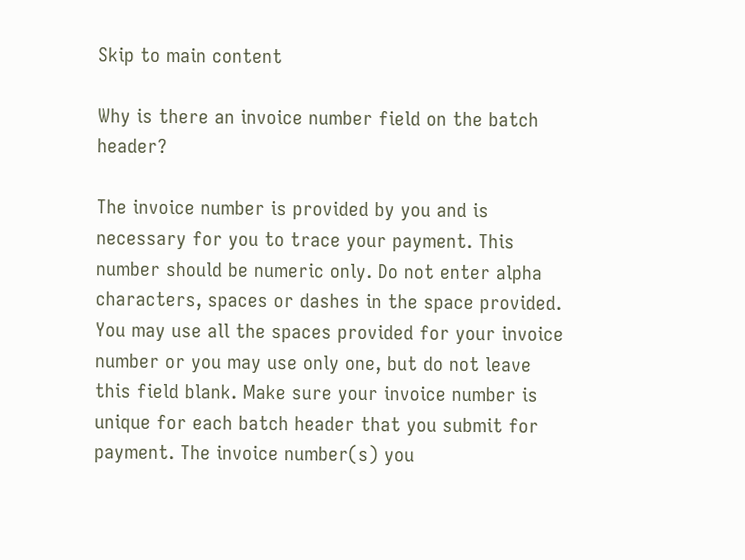Skip to main content

Why is there an invoice number field on the batch header?

The invoice number is provided by you and is necessary for you to trace your payment. This number should be numeric only. Do not enter alpha characters, spaces or dashes in the space provided. You may use all the spaces provided for your invoice number or you may use only one, but do not leave this field blank. Make sure your invoice number is unique for each batch header that you submit for payment. The invoice number(s) you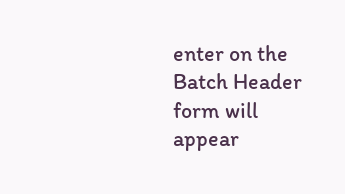enter on the Batch Header form will appear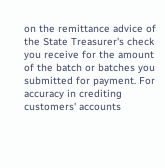on the remittance advice of the State Treasurer's check you receive for the amount of the batch or batches you submitted for payment. For accuracy in crediting customers' accounts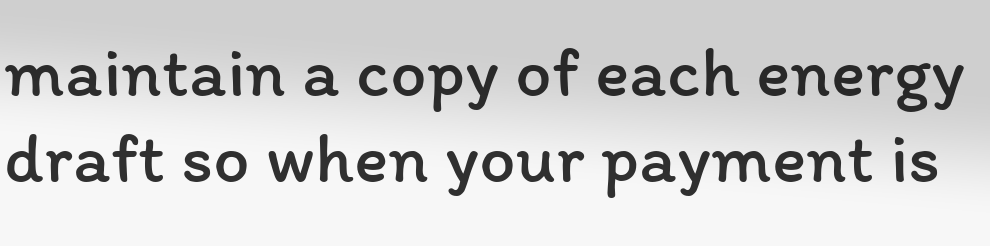maintain a copy of each energy draft so when your payment is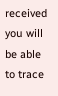received you will be able to trace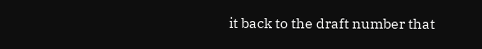it back to the draft number that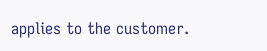applies to the customer.